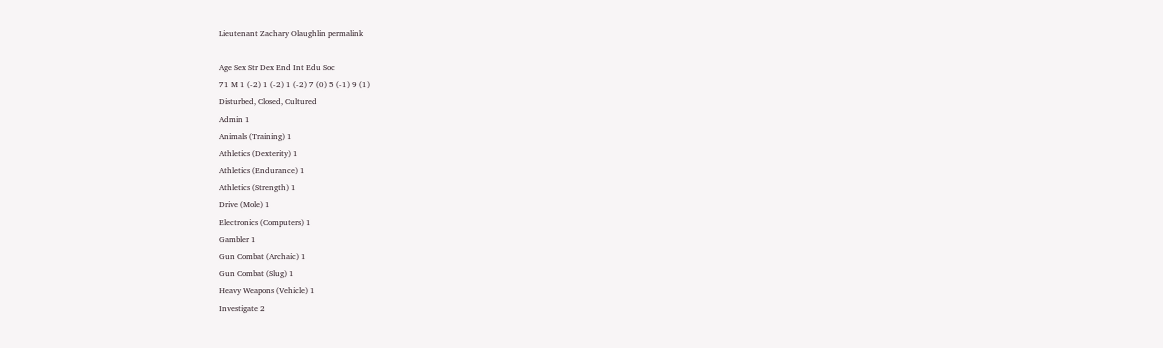Lieutenant Zachary Olaughlin permalink

Age Sex Str Dex End Int Edu Soc
71 M 1 (-2) 1 (-2) 1 (-2) 7 (0) 5 (-1) 9 (1)
Disturbed, Closed, Cultured
Admin 1
Animals (Training) 1
Athletics (Dexterity) 1
Athletics (Endurance) 1
Athletics (Strength) 1
Drive (Mole) 1
Electronics (Computers) 1
Gambler 1
Gun Combat (Archaic) 1
Gun Combat (Slug) 1
Heavy Weapons (Vehicle) 1
Investigate 2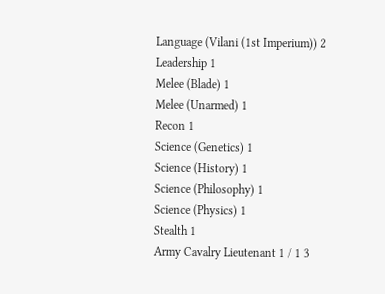Language (Vilani (1st Imperium)) 2
Leadership 1
Melee (Blade) 1
Melee (Unarmed) 1
Recon 1
Science (Genetics) 1
Science (History) 1
Science (Philosophy) 1
Science (Physics) 1
Stealth 1
Army Cavalry Lieutenant 1 / 1 3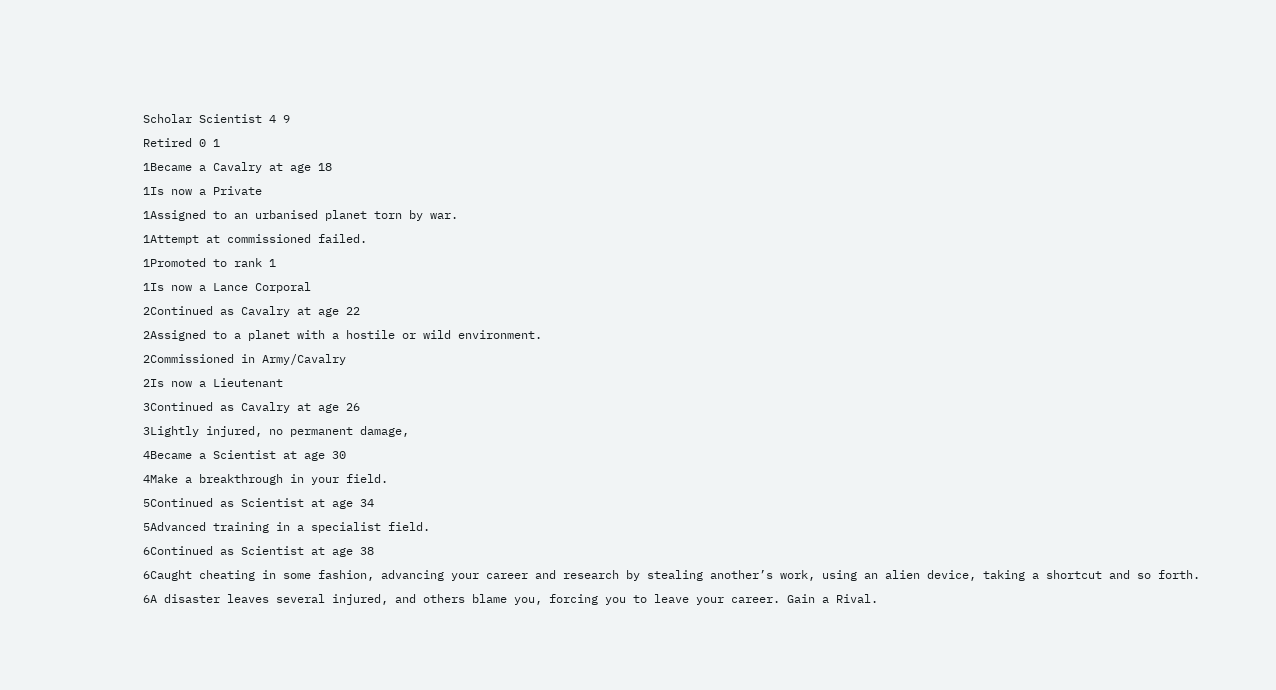Scholar Scientist 4 9
Retired 0 1
1Became a Cavalry at age 18
1Is now a Private
1Assigned to an urbanised planet torn by war.
1Attempt at commissioned failed.
1Promoted to rank 1
1Is now a Lance Corporal
2Continued as Cavalry at age 22
2Assigned to a planet with a hostile or wild environment.
2Commissioned in Army/Cavalry
2Is now a Lieutenant
3Continued as Cavalry at age 26
3Lightly injured, no permanent damage,
4Became a Scientist at age 30
4Make a breakthrough in your field.
5Continued as Scientist at age 34
5Advanced training in a specialist field.
6Continued as Scientist at age 38
6Caught cheating in some fashion, advancing your career and research by stealing another’s work, using an alien device, taking a shortcut and so forth.
6A disaster leaves several injured, and others blame you, forcing you to leave your career. Gain a Rival.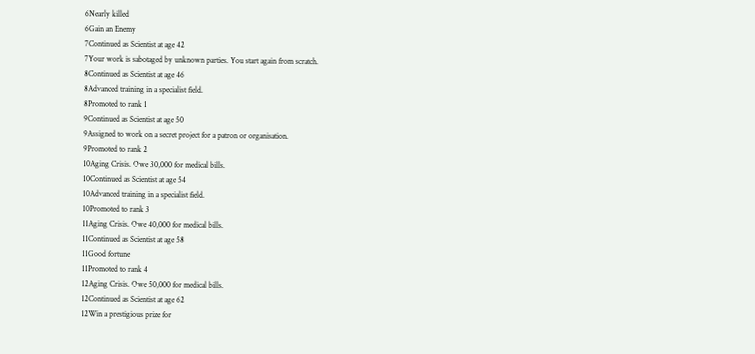6Nearly killed
6Gain an Enemy
7Continued as Scientist at age 42
7Your work is sabotaged by unknown parties. You start again from scratch.
8Continued as Scientist at age 46
8Advanced training in a specialist field.
8Promoted to rank 1
9Continued as Scientist at age 50
9Assigned to work on a secret project for a patron or organisation.
9Promoted to rank 2
10Aging Crisis. Owe 30,000 for medical bills.
10Continued as Scientist at age 54
10Advanced training in a specialist field.
10Promoted to rank 3
11Aging Crisis. Owe 40,000 for medical bills.
11Continued as Scientist at age 58
11Good fortune
11Promoted to rank 4
12Aging Crisis. Owe 50,000 for medical bills.
12Continued as Scientist at age 62
12Win a prestigious prize for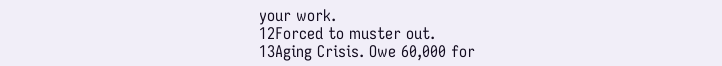your work.
12Forced to muster out.
13Aging Crisis. Owe 60,000 for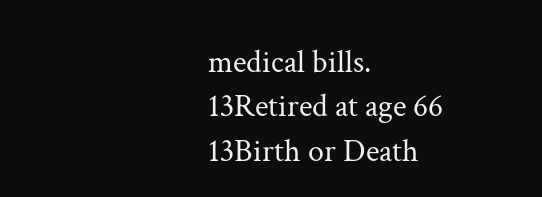medical bills.
13Retired at age 66
13Birth or Death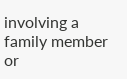involving a family member or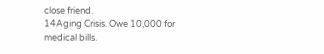close friend.
14Aging Crisis. Owe 10,000 for medical bills.